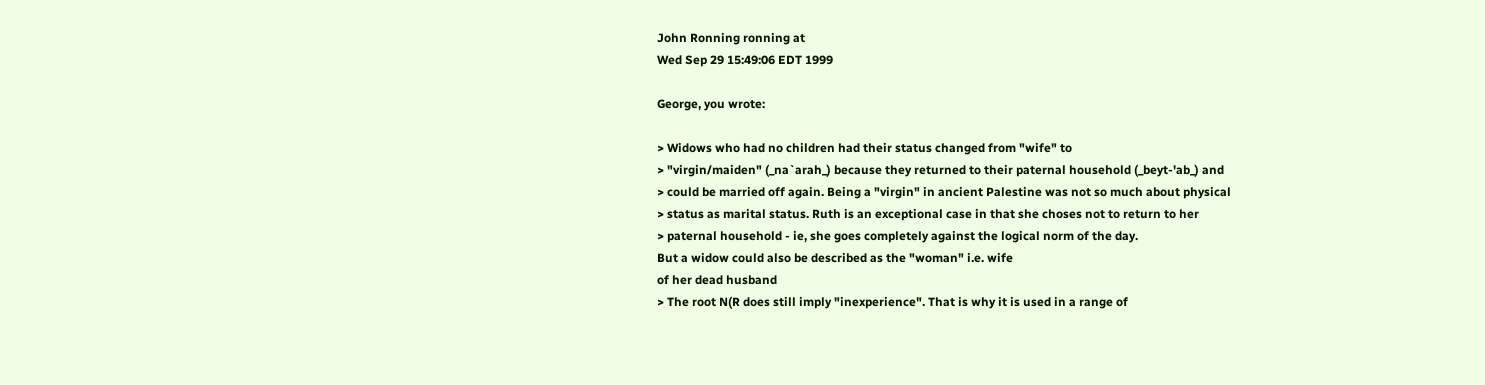John Ronning ronning at
Wed Sep 29 15:49:06 EDT 1999

George, you wrote:

> Widows who had no children had their status changed from "wife" to
> "virgin/maiden" (_na`arah_) because they returned to their paternal household (_beyt-'ab_) and
> could be married off again. Being a "virgin" in ancient Palestine was not so much about physical
> status as marital status. Ruth is an exceptional case in that she choses not to return to her
> paternal household - ie, she goes completely against the logical norm of the day.
But a widow could also be described as the "woman" i.e. wife
of her dead husband
> The root N(R does still imply "inexperience". That is why it is used in a range of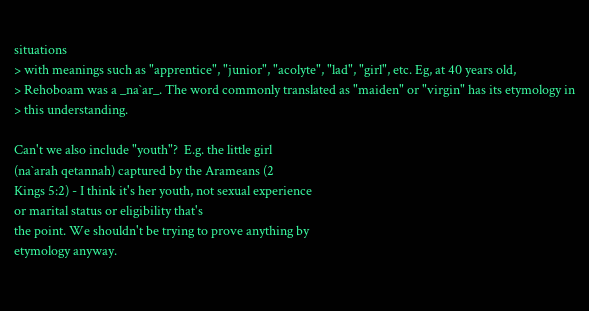situations
> with meanings such as "apprentice", "junior", "acolyte", "lad", "girl", etc. Eg, at 40 years old,
> Rehoboam was a _na`ar_. The word commonly translated as "maiden" or "virgin" has its etymology in
> this understanding.

Can't we also include "youth"?  E.g. the little girl
(na`arah qetannah) captured by the Arameans (2
Kings 5:2) - I think it's her youth, not sexual experience
or marital status or eligibility that's
the point. We shouldn't be trying to prove anything by
etymology anyway.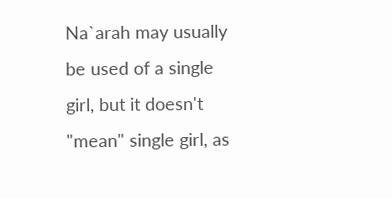Na`arah may usually be used of a single girl, but it doesn't
"mean" single girl, as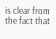is clear from the fact that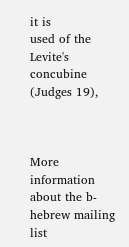it is
used of the Levite's concubine (Judges 19),



More information about the b-hebrew mailing list